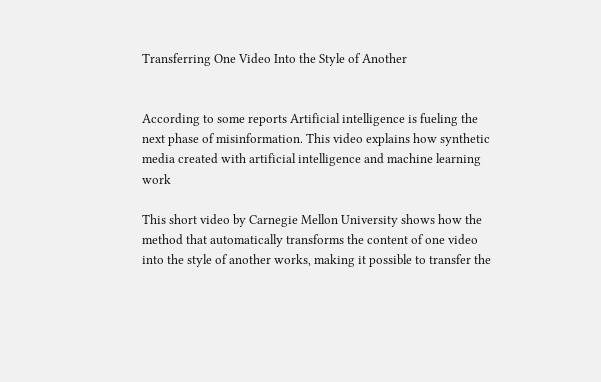Transferring One Video Into the Style of Another


According to some reports Artificial intelligence is fueling the next phase of misinformation. This video explains how synthetic media created with artificial intelligence and machine learning work

This short video by Carnegie Mellon University shows how the method that automatically transforms the content of one video into the style of another works, making it possible to transfer the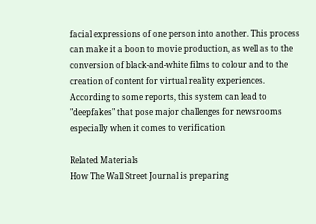facial expressions of one person into another. This process can make it a boon to movie production, as well as to the conversion of black-and-white films to colour and to the creation of content for virtual reality experiences. According to some reports, this system can lead to "deepfakes" that pose major challenges for newsrooms especially when it comes to verification

Related Materials
How The Wall Street Journal is preparing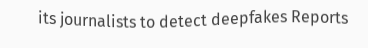its journalists to detect deepfakes Reports